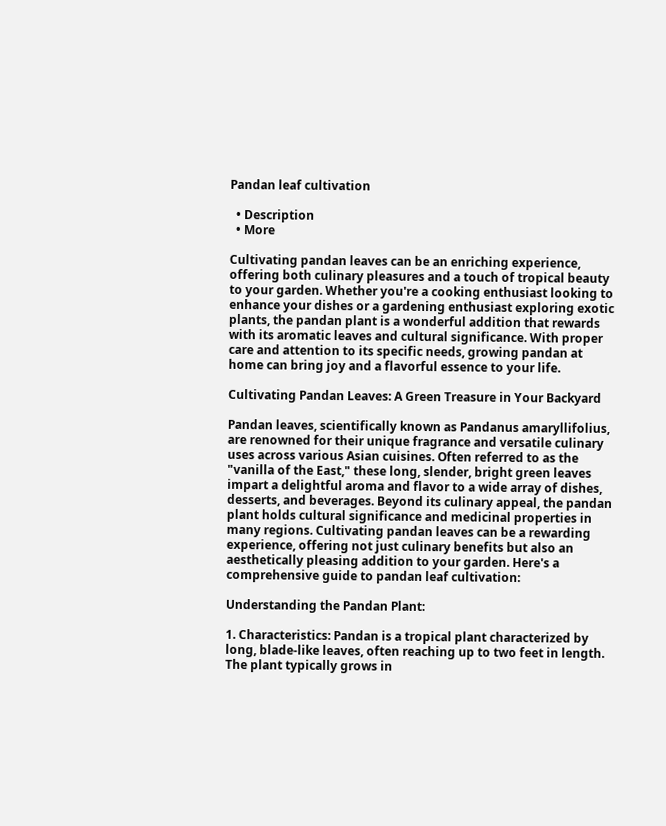Pandan leaf cultivation

  • Description
  • More

Cultivating pandan leaves can be an enriching experience, offering both culinary pleasures and a touch of tropical beauty to your garden. Whether you're a cooking enthusiast looking to enhance your dishes or a gardening enthusiast exploring exotic plants, the pandan plant is a wonderful addition that rewards with its aromatic leaves and cultural significance. With proper care and attention to its specific needs, growing pandan at home can bring joy and a flavorful essence to your life.

Cultivating Pandan Leaves: A Green Treasure in Your Backyard

Pandan leaves, scientifically known as Pandanus amaryllifolius, are renowned for their unique fragrance and versatile culinary uses across various Asian cuisines. Often referred to as the "vanilla of the East," these long, slender, bright green leaves impart a delightful aroma and flavor to a wide array of dishes, desserts, and beverages. Beyond its culinary appeal, the pandan plant holds cultural significance and medicinal properties in many regions. Cultivating pandan leaves can be a rewarding experience, offering not just culinary benefits but also an aesthetically pleasing addition to your garden. Here's a comprehensive guide to pandan leaf cultivation:

Understanding the Pandan Plant:

1. Characteristics: Pandan is a tropical plant characterized by long, blade-like leaves, often reaching up to two feet in length. The plant typically grows in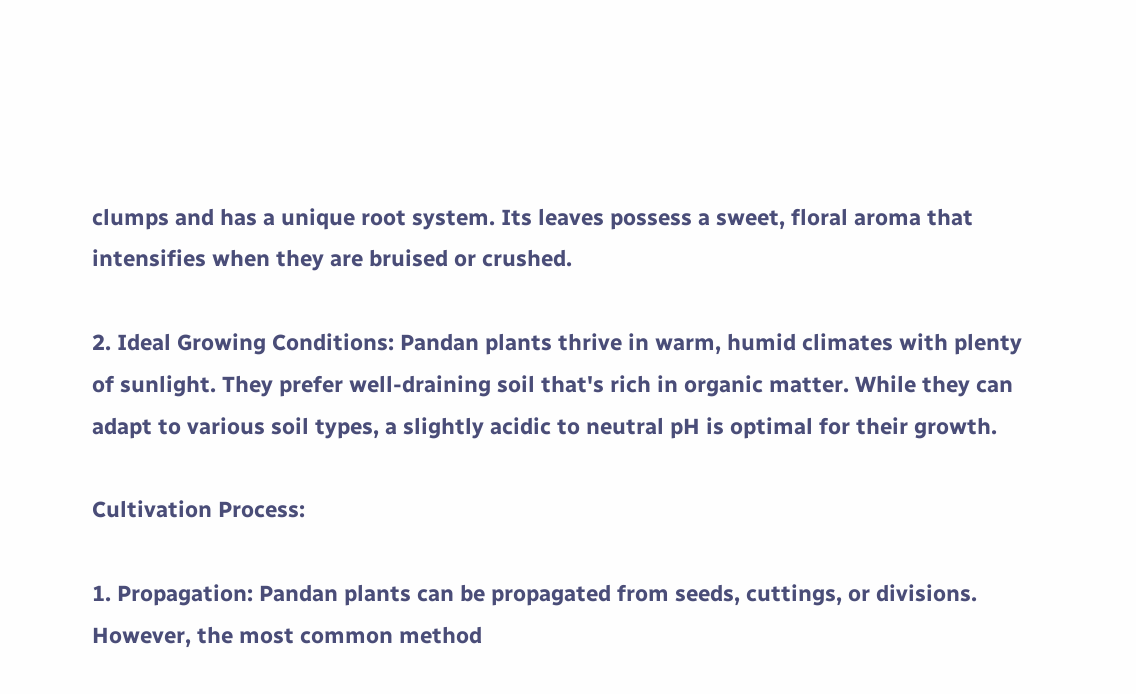clumps and has a unique root system. Its leaves possess a sweet, floral aroma that intensifies when they are bruised or crushed.

2. Ideal Growing Conditions: Pandan plants thrive in warm, humid climates with plenty of sunlight. They prefer well-draining soil that's rich in organic matter. While they can adapt to various soil types, a slightly acidic to neutral pH is optimal for their growth.

Cultivation Process:

1. Propagation: Pandan plants can be propagated from seeds, cuttings, or divisions. However, the most common method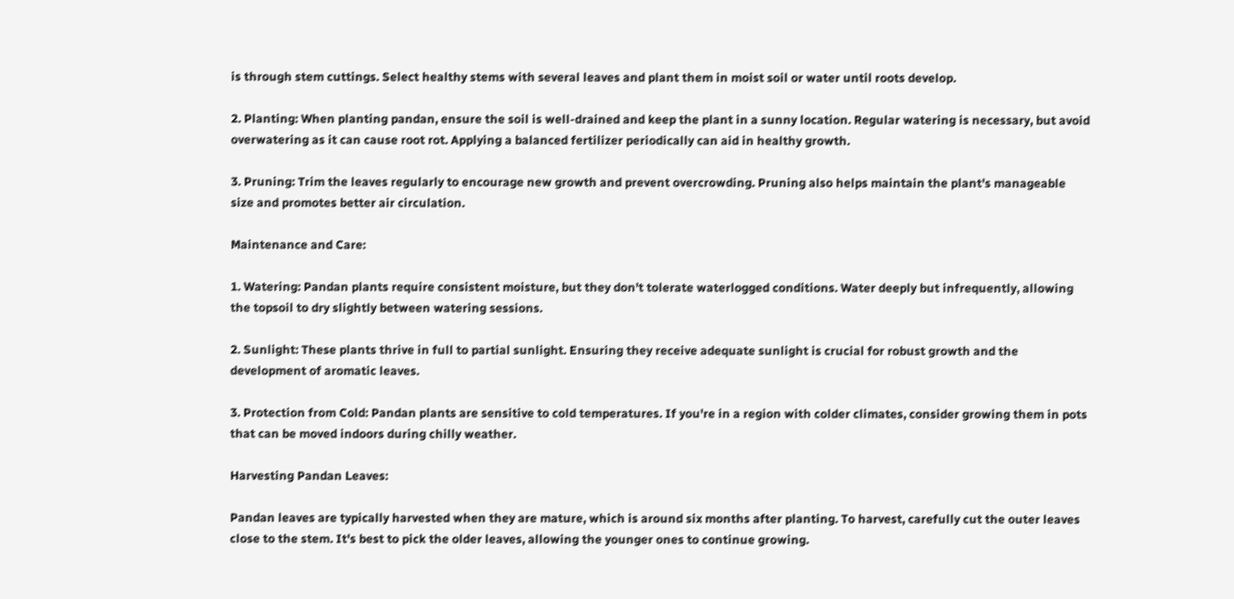is through stem cuttings. Select healthy stems with several leaves and plant them in moist soil or water until roots develop.

2. Planting: When planting pandan, ensure the soil is well-drained and keep the plant in a sunny location. Regular watering is necessary, but avoid overwatering as it can cause root rot. Applying a balanced fertilizer periodically can aid in healthy growth.

3. Pruning: Trim the leaves regularly to encourage new growth and prevent overcrowding. Pruning also helps maintain the plant's manageable size and promotes better air circulation.

Maintenance and Care:

1. Watering: Pandan plants require consistent moisture, but they don't tolerate waterlogged conditions. Water deeply but infrequently, allowing the topsoil to dry slightly between watering sessions.

2. Sunlight: These plants thrive in full to partial sunlight. Ensuring they receive adequate sunlight is crucial for robust growth and the development of aromatic leaves.

3. Protection from Cold: Pandan plants are sensitive to cold temperatures. If you're in a region with colder climates, consider growing them in pots that can be moved indoors during chilly weather.

Harvesting Pandan Leaves:

Pandan leaves are typically harvested when they are mature, which is around six months after planting. To harvest, carefully cut the outer leaves close to the stem. It's best to pick the older leaves, allowing the younger ones to continue growing.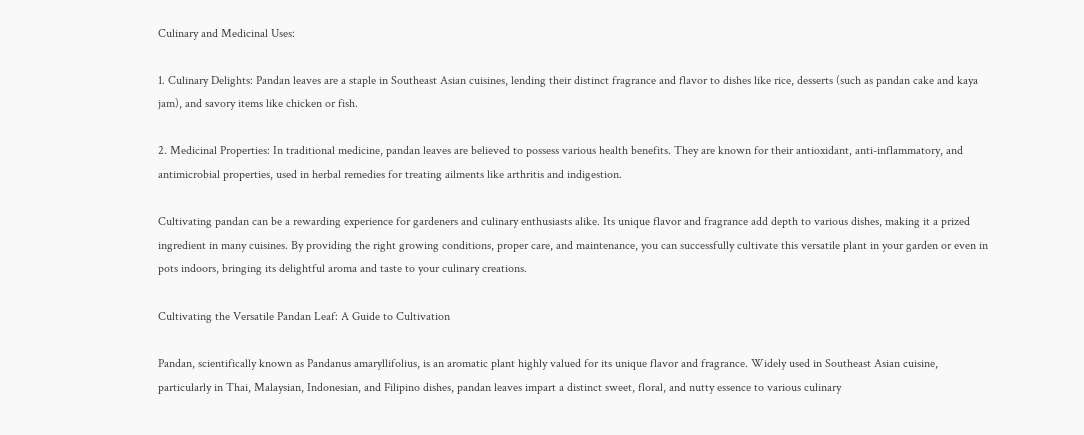Culinary and Medicinal Uses:

1. Culinary Delights: Pandan leaves are a staple in Southeast Asian cuisines, lending their distinct fragrance and flavor to dishes like rice, desserts (such as pandan cake and kaya jam), and savory items like chicken or fish.

2. Medicinal Properties: In traditional medicine, pandan leaves are believed to possess various health benefits. They are known for their antioxidant, anti-inflammatory, and antimicrobial properties, used in herbal remedies for treating ailments like arthritis and indigestion.

Cultivating pandan can be a rewarding experience for gardeners and culinary enthusiasts alike. Its unique flavor and fragrance add depth to various dishes, making it a prized ingredient in many cuisines. By providing the right growing conditions, proper care, and maintenance, you can successfully cultivate this versatile plant in your garden or even in pots indoors, bringing its delightful aroma and taste to your culinary creations.

Cultivating the Versatile Pandan Leaf: A Guide to Cultivation

Pandan, scientifically known as Pandanus amaryllifolius, is an aromatic plant highly valued for its unique flavor and fragrance. Widely used in Southeast Asian cuisine, particularly in Thai, Malaysian, Indonesian, and Filipino dishes, pandan leaves impart a distinct sweet, floral, and nutty essence to various culinary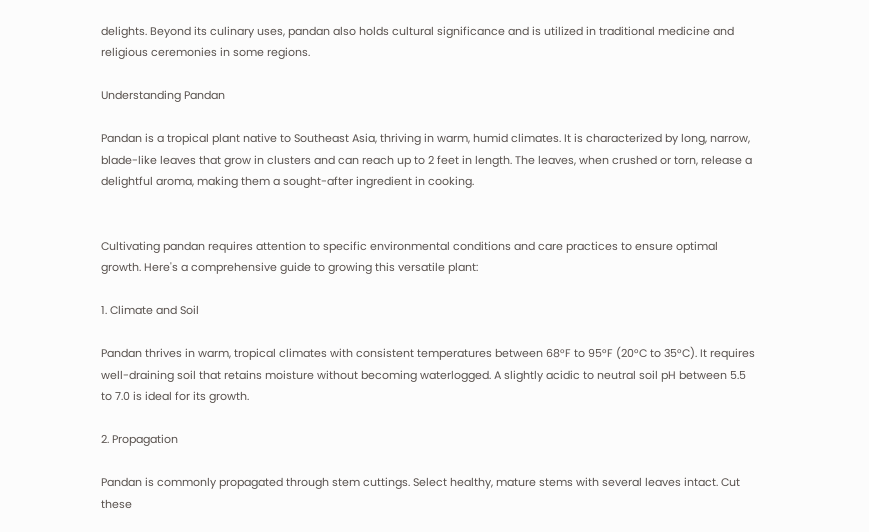delights. Beyond its culinary uses, pandan also holds cultural significance and is utilized in traditional medicine and religious ceremonies in some regions.

Understanding Pandan

Pandan is a tropical plant native to Southeast Asia, thriving in warm, humid climates. It is characterized by long, narrow, blade-like leaves that grow in clusters and can reach up to 2 feet in length. The leaves, when crushed or torn, release a delightful aroma, making them a sought-after ingredient in cooking.


Cultivating pandan requires attention to specific environmental conditions and care practices to ensure optimal growth. Here's a comprehensive guide to growing this versatile plant:

1. Climate and Soil

Pandan thrives in warm, tropical climates with consistent temperatures between 68°F to 95°F (20°C to 35°C). It requires well-draining soil that retains moisture without becoming waterlogged. A slightly acidic to neutral soil pH between 5.5 to 7.0 is ideal for its growth.

2. Propagation

Pandan is commonly propagated through stem cuttings. Select healthy, mature stems with several leaves intact. Cut these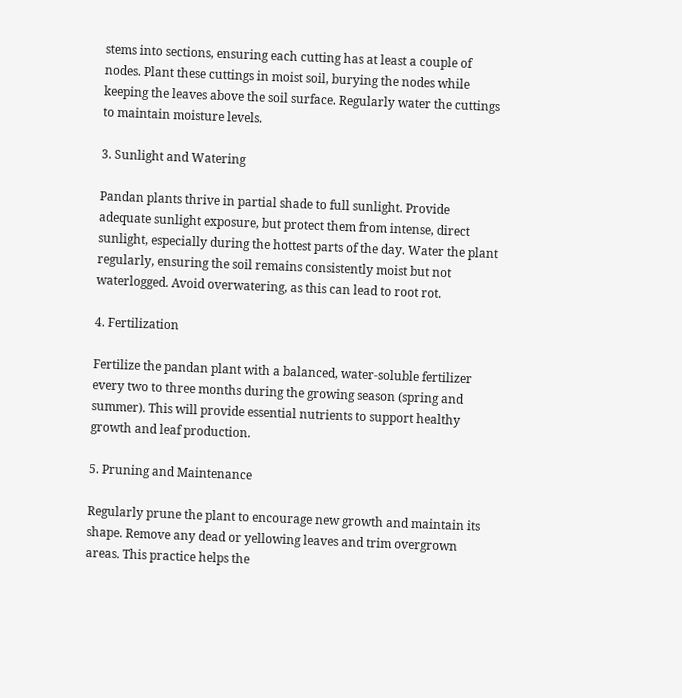stems into sections, ensuring each cutting has at least a couple of nodes. Plant these cuttings in moist soil, burying the nodes while keeping the leaves above the soil surface. Regularly water the cuttings to maintain moisture levels.

3. Sunlight and Watering

Pandan plants thrive in partial shade to full sunlight. Provide adequate sunlight exposure, but protect them from intense, direct sunlight, especially during the hottest parts of the day. Water the plant regularly, ensuring the soil remains consistently moist but not waterlogged. Avoid overwatering, as this can lead to root rot.

4. Fertilization

Fertilize the pandan plant with a balanced, water-soluble fertilizer every two to three months during the growing season (spring and summer). This will provide essential nutrients to support healthy growth and leaf production.

5. Pruning and Maintenance

Regularly prune the plant to encourage new growth and maintain its shape. Remove any dead or yellowing leaves and trim overgrown areas. This practice helps the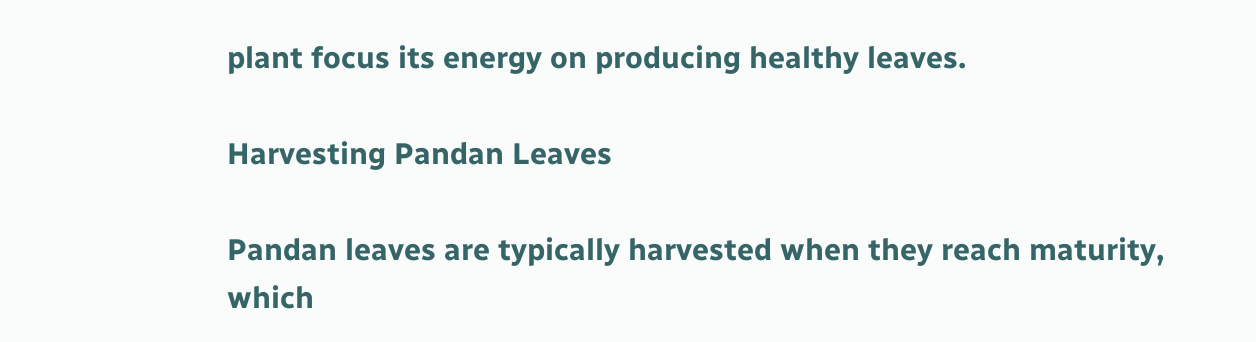plant focus its energy on producing healthy leaves.

Harvesting Pandan Leaves

Pandan leaves are typically harvested when they reach maturity, which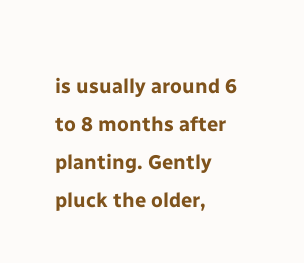is usually around 6 to 8 months after planting. Gently pluck the older,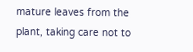mature leaves from the plant, taking care not to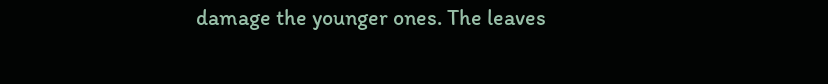damage the younger ones. The leaves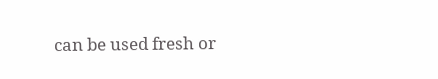can be used fresh or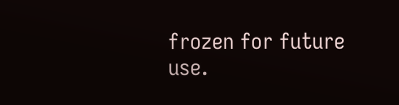frozen for future use.